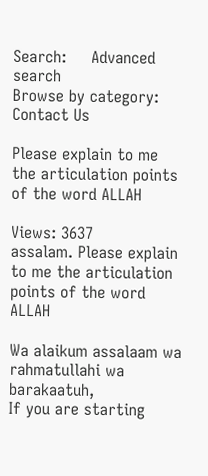Search:     Advanced search
Browse by category:
Contact Us

Please explain to me the articulation points of the word ALLAH

Views: 3637
assalam. Please explain to me the articulation points of the word ALLAH

Wa alaikum assalaam wa rahmatullahi wa barakaatuh,
If you are starting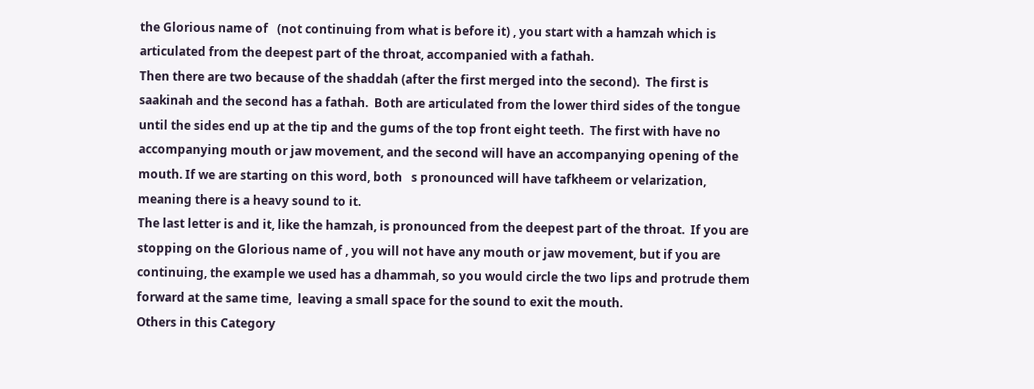the Glorious name of   (not continuing from what is before it) , you start with a hamzah which is articulated from the deepest part of the throat, accompanied with a fathah.
Then there are two because of the shaddah (after the first merged into the second).  The first is saakinah and the second has a fathah.  Both are articulated from the lower third sides of the tongue until the sides end up at the tip and the gums of the top front eight teeth.  The first with have no accompanying mouth or jaw movement, and the second will have an accompanying opening of the mouth. If we are starting on this word, both   s pronounced will have tafkheem or velarization, meaning there is a heavy sound to it.
The last letter is and it, like the hamzah, is pronounced from the deepest part of the throat.  If you are stopping on the Glorious name of , you will not have any mouth or jaw movement, but if you are continuing, the example we used has a dhammah, so you would circle the two lips and protrude them forward at the same time,  leaving a small space for the sound to exit the mouth.
Others in this Category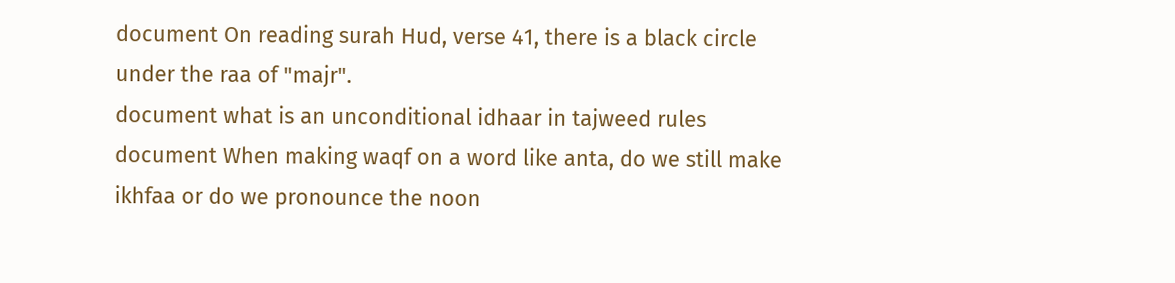document On reading surah Hud, verse 41, there is a black circle under the raa of "majr".
document what is an unconditional idhaar in tajweed rules
document When making waqf on a word like anta, do we still make ikhfaa or do we pronounce the noon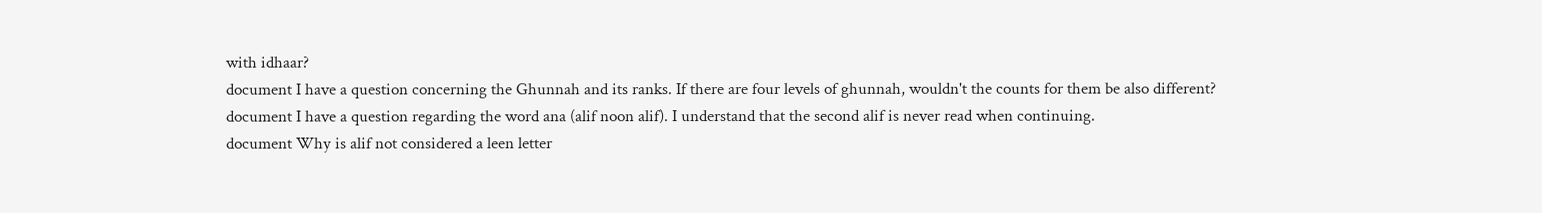with idhaar?
document I have a question concerning the Ghunnah and its ranks. If there are four levels of ghunnah, wouldn't the counts for them be also different?
document I have a question regarding the word ana (alif noon alif). I understand that the second alif is never read when continuing.
document Why is alif not considered a leen letter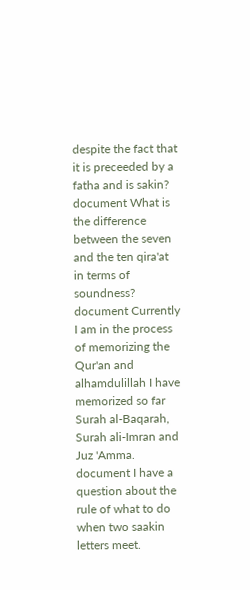despite the fact that it is preceeded by a fatha and is sakin?
document What is the difference between the seven and the ten qira'at in terms of soundness?
document Currently I am in the process of memorizing the Qur'an and alhamdulillah I have memorized so far Surah al-Baqarah, Surah ali-Imran and Juz 'Amma.
document I have a question about the rule of what to do when two saakin letters meet.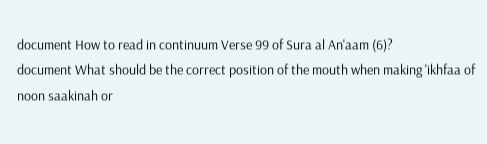document How to read in continuum Verse 99 of Sura al An'aam (6)?
document What should be the correct position of the mouth when making 'ikhfaa of noon saakinah or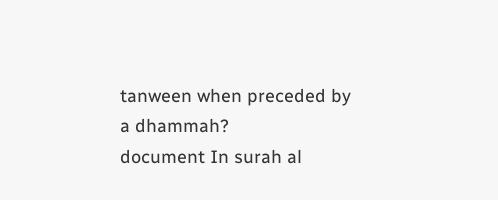tanween when preceded by a dhammah?
document In surah al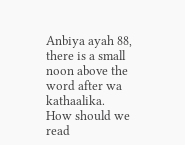Anbiya ayah 88, there is a small noon above the word after wa kathaalika. How should we read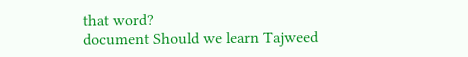that word?
document Should we learn Tajweed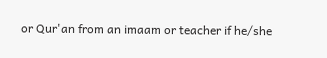or Qur'an from an imaam or teacher if he/she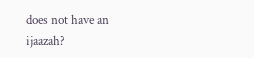does not have an ijaazah?